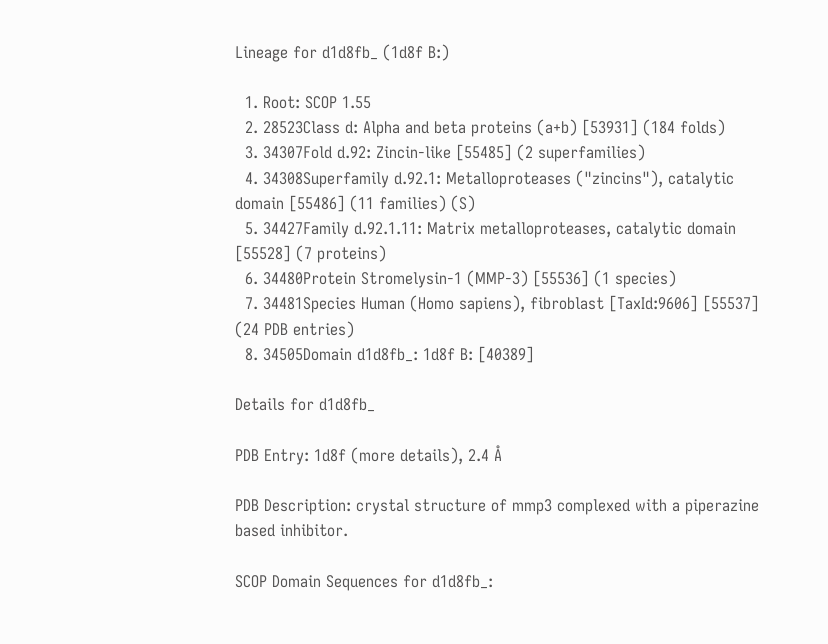Lineage for d1d8fb_ (1d8f B:)

  1. Root: SCOP 1.55
  2. 28523Class d: Alpha and beta proteins (a+b) [53931] (184 folds)
  3. 34307Fold d.92: Zincin-like [55485] (2 superfamilies)
  4. 34308Superfamily d.92.1: Metalloproteases ("zincins"), catalytic domain [55486] (11 families) (S)
  5. 34427Family d.92.1.11: Matrix metalloproteases, catalytic domain [55528] (7 proteins)
  6. 34480Protein Stromelysin-1 (MMP-3) [55536] (1 species)
  7. 34481Species Human (Homo sapiens), fibroblast [TaxId:9606] [55537] (24 PDB entries)
  8. 34505Domain d1d8fb_: 1d8f B: [40389]

Details for d1d8fb_

PDB Entry: 1d8f (more details), 2.4 Å

PDB Description: crystal structure of mmp3 complexed with a piperazine based inhibitor.

SCOP Domain Sequences for d1d8fb_: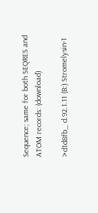Sequence; same for both SEQRES and ATOM records: (download)

>d1d8fb_ d.92.1.11 (B:) Stromelysin-1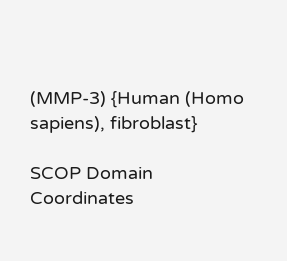(MMP-3) {Human (Homo sapiens), fibroblast}

SCOP Domain Coordinates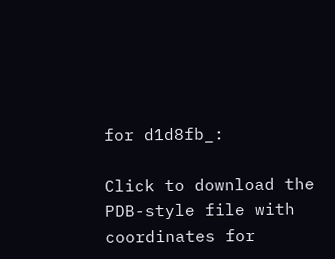for d1d8fb_:

Click to download the PDB-style file with coordinates for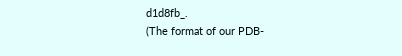d1d8fb_.
(The format of our PDB-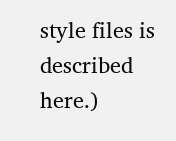style files is described here.)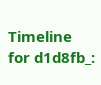Timeline for d1d8fb_: